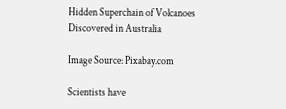Hidden Superchain of Volcanoes Discovered in Australia

Image Source: Pixabay.com

Scientists have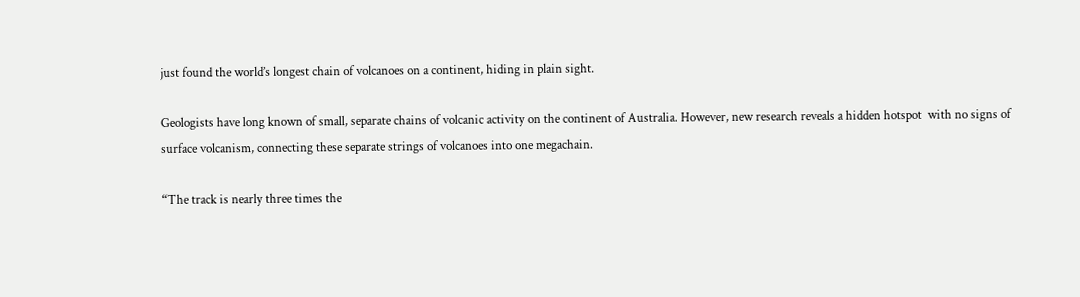just found the world’s longest chain of volcanoes on a continent, hiding in plain sight.

Geologists have long known of small, separate chains of volcanic activity on the continent of Australia. However, new research reveals a hidden hotspot  with no signs of surface volcanism, connecting these separate strings of volcanoes into one megachain.

“The track is nearly three times the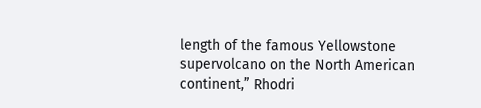length of the famous Yellowstone supervolcano on the North American continent,” Rhodri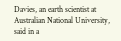Davies, an earth scientist at Australian National University, said in a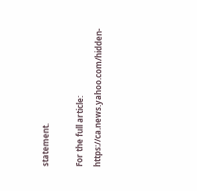statement.

For the full article: https://ca.news.yahoo.com/hidden-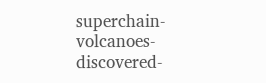superchain-volcanoes-discovered-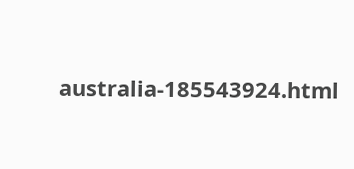australia-185543924.html